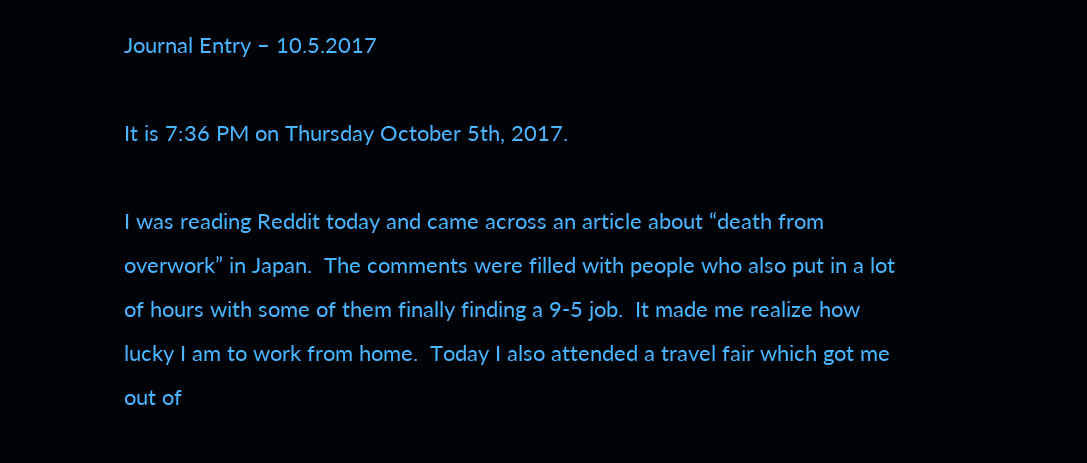Journal Entry – 10.5.2017

It is 7:36 PM on Thursday October 5th, 2017.

I was reading Reddit today and came across an article about “death from overwork” in Japan.  The comments were filled with people who also put in a lot of hours with some of them finally finding a 9-5 job.  It made me realize how lucky I am to work from home.  Today I also attended a travel fair which got me out of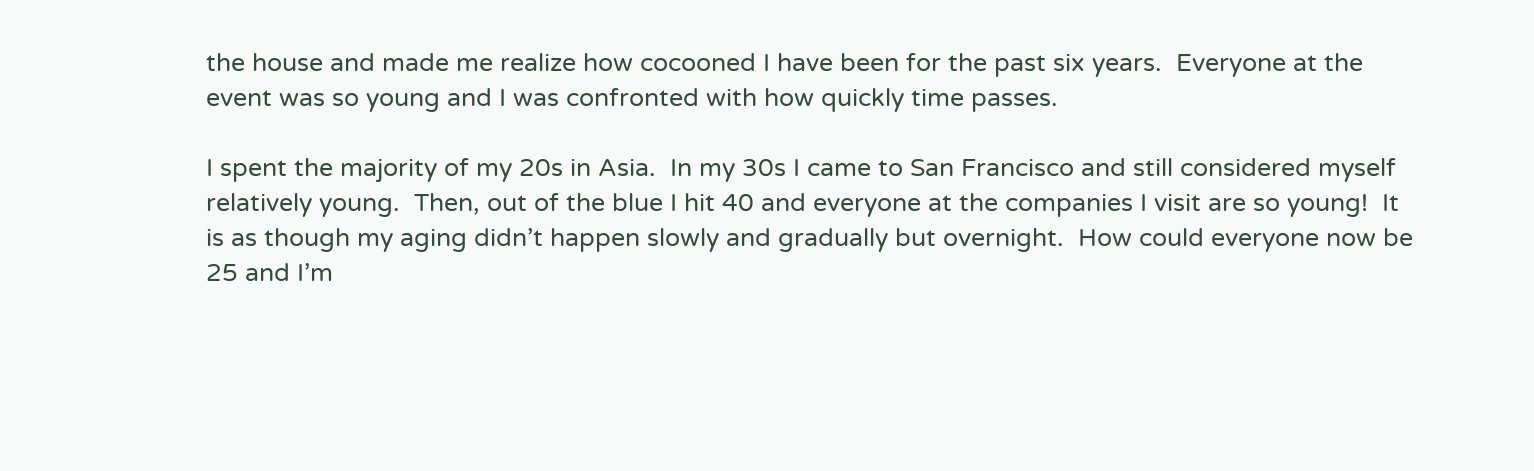the house and made me realize how cocooned I have been for the past six years.  Everyone at the event was so young and I was confronted with how quickly time passes.

I spent the majority of my 20s in Asia.  In my 30s I came to San Francisco and still considered myself relatively young.  Then, out of the blue I hit 40 and everyone at the companies I visit are so young!  It is as though my aging didn’t happen slowly and gradually but overnight.  How could everyone now be 25 and I’m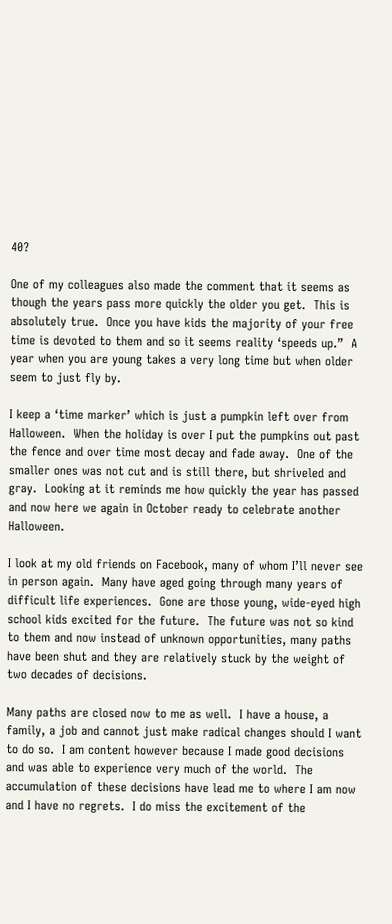40?

One of my colleagues also made the comment that it seems as though the years pass more quickly the older you get.  This is absolutely true.  Once you have kids the majority of your free time is devoted to them and so it seems reality ‘speeds up.”  A year when you are young takes a very long time but when older seem to just fly by.

I keep a ‘time marker’ which is just a pumpkin left over from Halloween.  When the holiday is over I put the pumpkins out past the fence and over time most decay and fade away.  One of the smaller ones was not cut and is still there, but shriveled and gray.  Looking at it reminds me how quickly the year has passed and now here we again in October ready to celebrate another Halloween.

I look at my old friends on Facebook, many of whom I’ll never see in person again.  Many have aged going through many years of difficult life experiences.  Gone are those young, wide-eyed high school kids excited for the future.  The future was not so kind to them and now instead of unknown opportunities, many paths have been shut and they are relatively stuck by the weight of two decades of decisions.

Many paths are closed now to me as well.  I have a house, a family, a job and cannot just make radical changes should I want to do so.  I am content however because I made good decisions and was able to experience very much of the world.  The accumulation of these decisions have lead me to where I am now and I have no regrets.  I do miss the excitement of the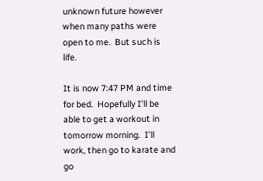unknown future however when many paths were open to me.  But such is life.

It is now 7:47 PM and time for bed.  Hopefully I’ll be able to get a workout in tomorrow morning.  I’ll work, then go to karate and go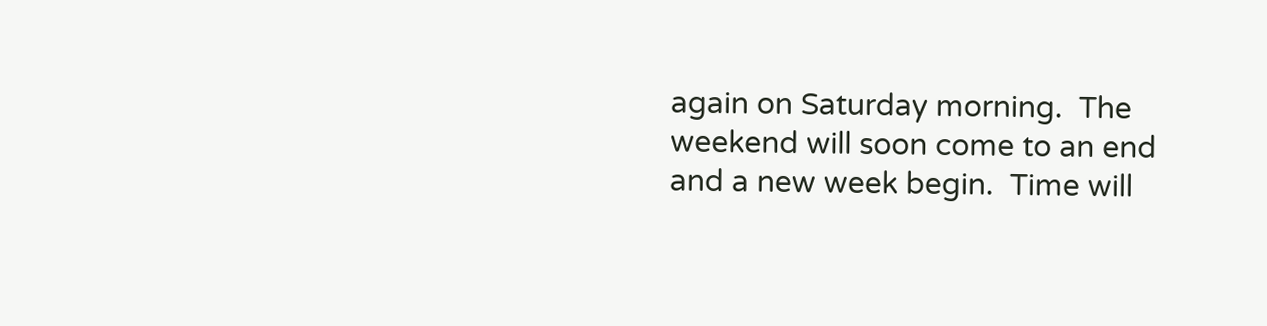again on Saturday morning.  The weekend will soon come to an end and a new week begin.  Time will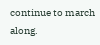continue to march along.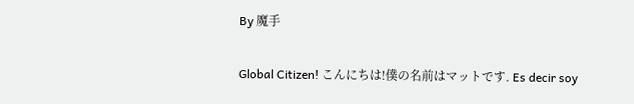By 魔手

Global Citizen! こんにちは!僕の名前はマットです. Es decir soy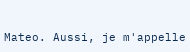Mateo. Aussi, je m'appelle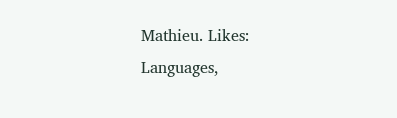Mathieu. Likes: Languages,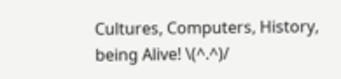Cultures, Computers, History, being Alive! \(^.^)/